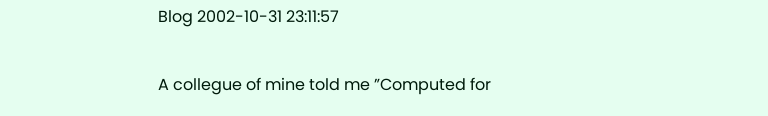Blog 2002-10-31 23:11:57

A collegue of mine told me ”Computed for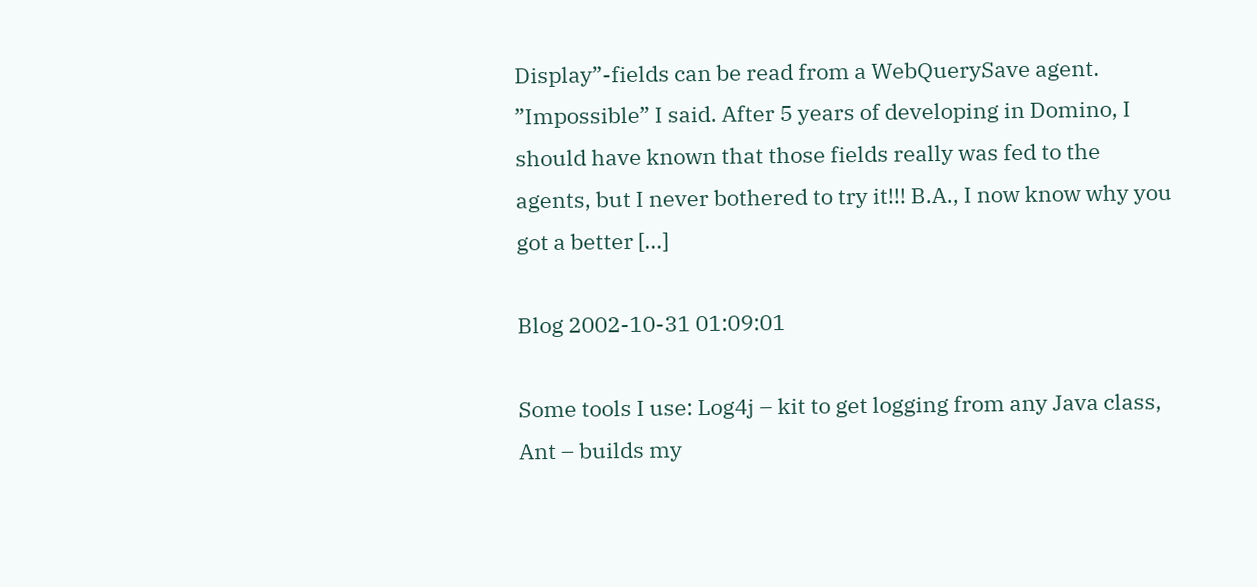Display”-fields can be read from a WebQuerySave agent. ”Impossible” I said. After 5 years of developing in Domino, I should have known that those fields really was fed to the agents, but I never bothered to try it!!! B.A., I now know why you got a better […]

Blog 2002-10-31 01:09:01

Some tools I use: Log4j – kit to get logging from any Java class, Ant – builds my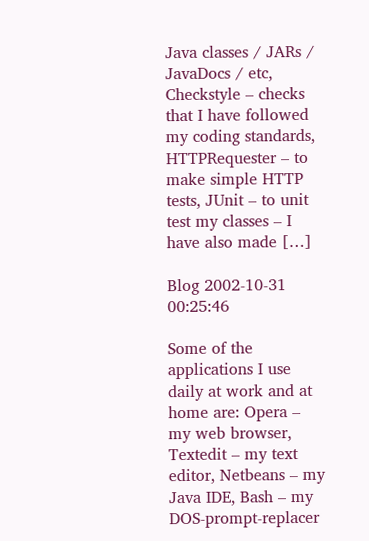Java classes / JARs / JavaDocs / etc, Checkstyle – checks that I have followed my coding standards, HTTPRequester – to make simple HTTP tests, JUnit – to unit test my classes – I have also made […]

Blog 2002-10-31 00:25:46

Some of the applications I use daily at work and at home are: Opera – my web browser, Textedit – my text editor, Netbeans – my Java IDE, Bash – my DOS-prompt-replacer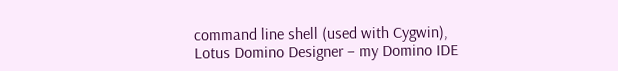command line shell (used with Cygwin), Lotus Domino Designer – my Domino IDE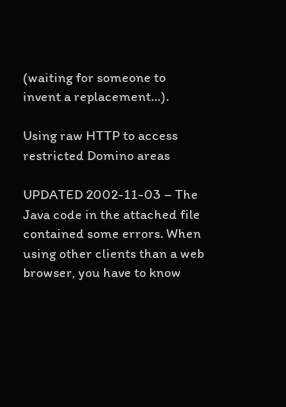(waiting for someone to invent a replacement…).

Using raw HTTP to access restricted Domino areas

UPDATED 2002-11-03 – The Java code in the attached file contained some errors. When using other clients than a web browser, you have to know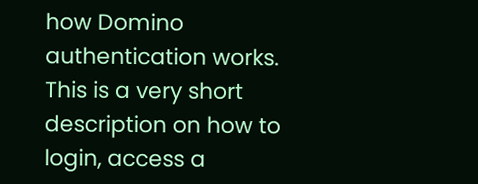how Domino authentication works. This is a very short description on how to login, access a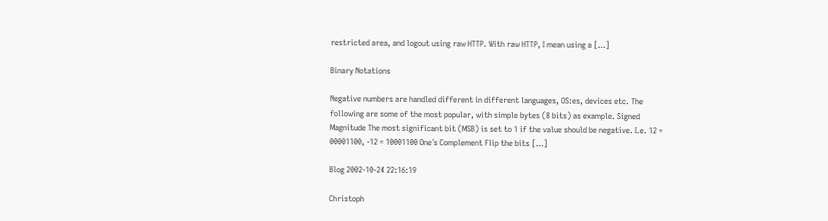restricted area, and logout using raw HTTP. With raw HTTP, I mean using a […]

Binary Notations

Negative numbers are handled different in different languages, OS:es, devices etc. The following are some of the most popular, with simple bytes (8 bits) as example. Signed Magnitude The most significant bit (MSB) is set to 1 if the value should be negative. I.e. 12 = 00001100, -12 = 10001100 One´s Complement Flip the bits […]

Blog 2002-10-24 22:16:19

Christoph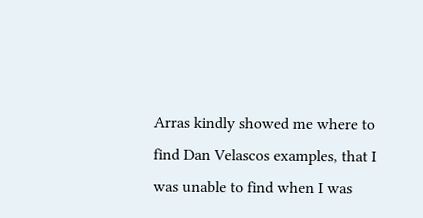Arras kindly showed me where to find Dan Velascos examples, that I was unable to find when I was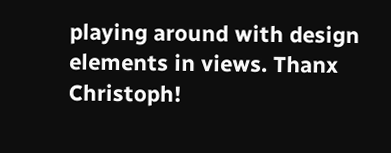playing around with design elements in views. Thanx Christoph!